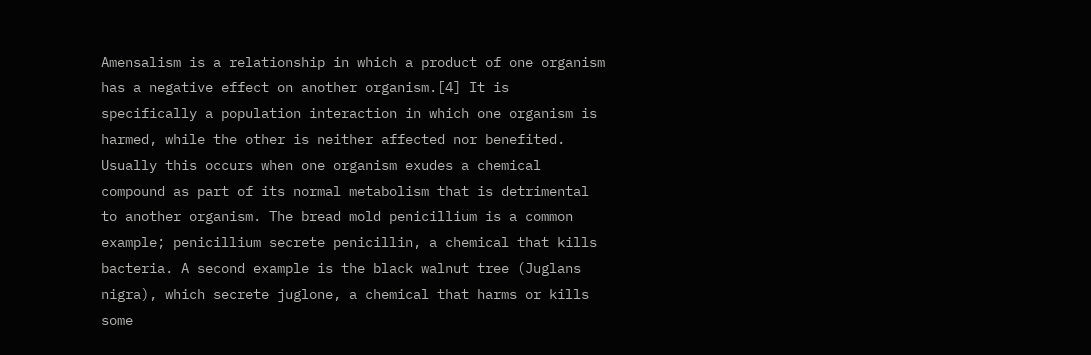Amensalism is a relationship in which a product of one organism has a negative effect on another organism.[4] It is specifically a population interaction in which one organism is harmed, while the other is neither affected nor benefited. Usually this occurs when one organism exudes a chemical compound as part of its normal metabolism that is detrimental to another organism. The bread mold penicillium is a common example; penicillium secrete penicillin, a chemical that kills bacteria. A second example is the black walnut tree (Juglans nigra), which secrete juglone, a chemical that harms or kills some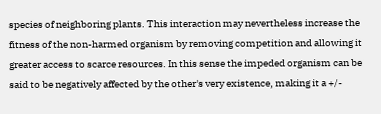species of neighboring plants. This interaction may nevertheless increase the fitness of the non-harmed organism by removing competition and allowing it greater access to scarce resources. In this sense the impeded organism can be said to be negatively affected by the other's very existence, making it a +/-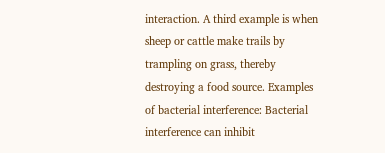interaction. A third example is when sheep or cattle make trails by trampling on grass, thereby destroying a food source. Examples of bacterial interference: Bacterial interference can inhibit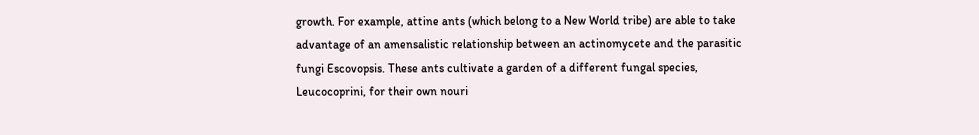growth. For example, attine ants (which belong to a New World tribe) are able to take advantage of an amensalistic relationship between an actinomycete and the parasitic fungi Escovopsis. These ants cultivate a garden of a different fungal species, Leucocoprini, for their own nouri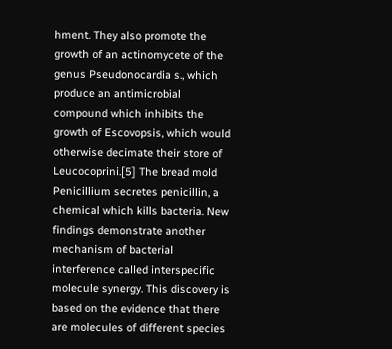hment. They also promote the growth of an actinomycete of the genus Pseudonocardia s., which produce an antimicrobial compound which inhibits the growth of Escovopsis, which would otherwise decimate their store of Leucocoprini.[5] The bread mold Penicillium secretes penicillin, a chemical which kills bacteria. New findings demonstrate another mechanism of bacterial interference called interspecific molecule synergy. This discovery is based on the evidence that there are molecules of different species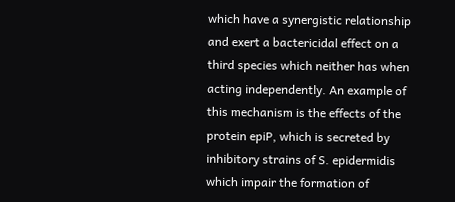which have a synergistic relationship and exert a bactericidal effect on a third species which neither has when acting independently. An example of this mechanism is the effects of the protein epiP, which is secreted by inhibitory strains of S. epidermidis which impair the formation of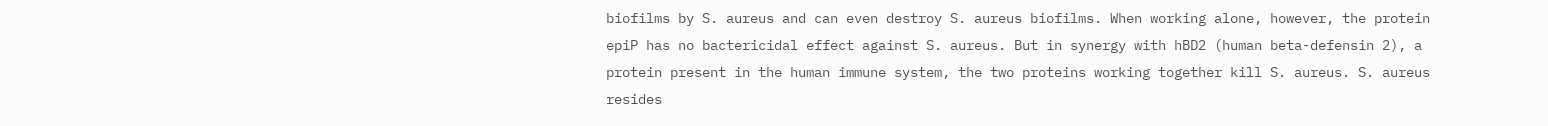biofilms by S. aureus and can even destroy S. aureus biofilms. When working alone, however, the protein epiP has no bactericidal effect against S. aureus. But in synergy with hBD2 (human beta-defensin 2), a protein present in the human immune system, the two proteins working together kill S. aureus. S. aureus resides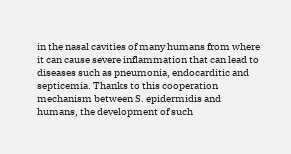in the nasal cavities of many humans from where it can cause severe inflammation that can lead to diseases such as pneumonia, endocarditic and septicemia. Thanks to this cooperation mechanism between S. epidermidis and humans, the development of such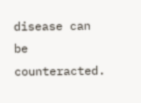disease can be counteracted.